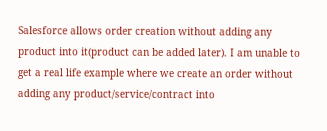Salesforce allows order creation without adding any product into it(product can be added later). I am unable to get a real life example where we create an order without adding any product/service/contract into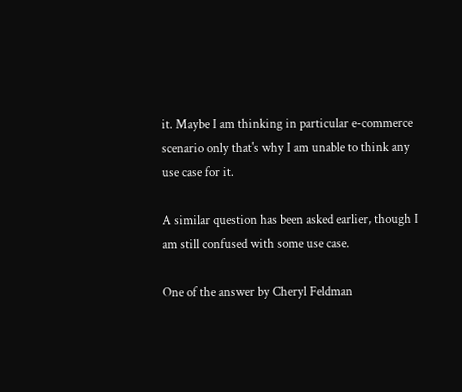it. Maybe I am thinking in particular e-commerce scenario only that's why I am unable to think any use case for it.

A similar question has been asked earlier, though I am still confused with some use case.

One of the answer by Cheryl Feldman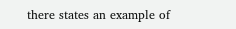there states an example of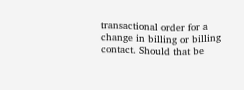transactional order for a change in billing or billing contact. Should that be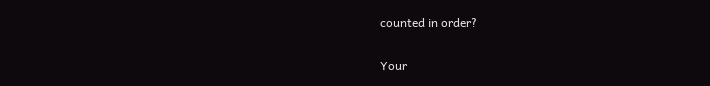counted in order?

Your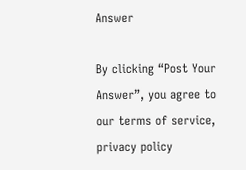Answer

By clicking “Post Your Answer”, you agree to our terms of service, privacy policy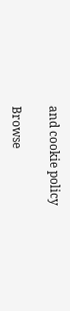and cookie policy

Browse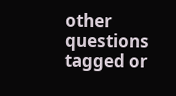other questions tagged or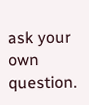ask your own question.